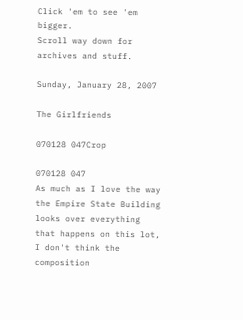Click 'em to see 'em bigger.
Scroll way down for archives and stuff.

Sunday, January 28, 2007

The Girlfriends

070128 047Crop

070128 047
As much as I love the way the Empire State Building looks over everything that happens on this lot, I don't think the composition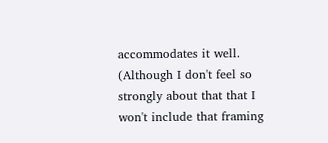accommodates it well. (Although I don't feel so strongly about that that I won't include that framing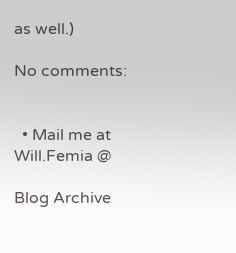as well.)

No comments:


  • Mail me at Will.Femia @

Blog Archive